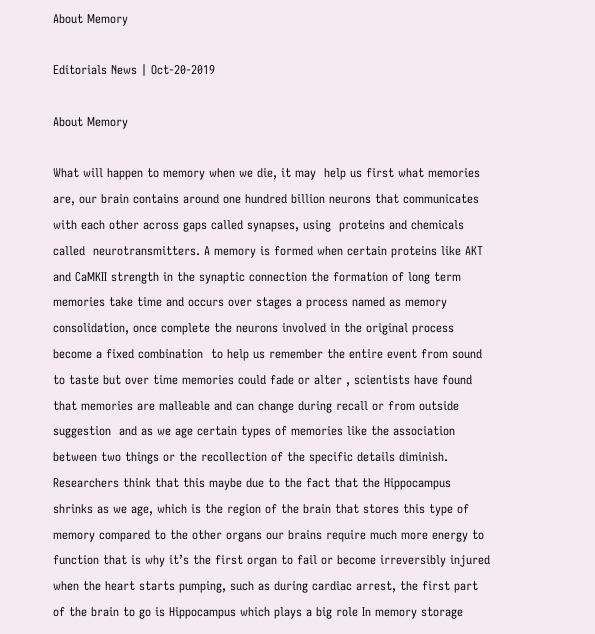About Memory

Editorials News | Oct-20-2019

About Memory

What will happen to memory when we die, it may  help us first what memories are, our brain contains around one hundred billion neurons that communicates with each other across gaps called synapses, using  proteins and chemicals called  neurotransmitters. A memory is formed when certain proteins like AKT and CaMKII strength in the synaptic connection the formation of long term memories take time and occurs over stages a process named as memory consolidation, once complete the neurons involved in the original process become a fixed combination  to help us remember the entire event from sound to taste but over time memories could fade or alter , scientists have found that memories are malleable and can change during recall or from outside suggestion  and as we age certain types of memories like the association between two things or the recollection of the specific details diminish. Researchers think that this maybe due to the fact that the Hippocampus shrinks as we age, which is the region of the brain that stores this type of memory compared to the other organs our brains require much more energy to function that is why it’s the first organ to fail or become irreversibly injured when the heart starts pumping, such as during cardiac arrest, the first part of the brain to go is Hippocampus which plays a big role In memory storage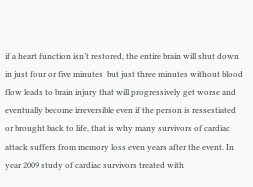if a heart function isn’t restored, the entire brain will shut down in just four or five minutes  but just three minutes without blood flow leads to brain injury that will progressively get worse and eventually become irreversible even if the person is ressestiated or brought back to life, that is why many survivors of cardiac attack suffers from memory loss even years after the event. In year 2009 study of cardiac survivors treated with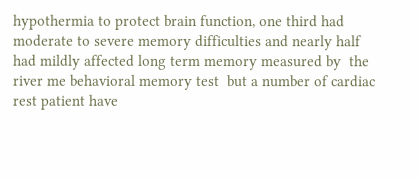hypothermia to protect brain function, one third had moderate to severe memory difficulties and nearly half had mildly affected long term memory measured by  the river me behavioral memory test  but a number of cardiac rest patient have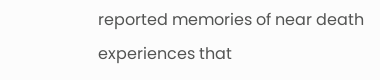reported memories of near death experiences that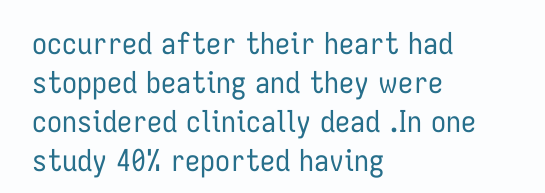occurred after their heart had stopped beating and they were considered clinically dead .In one study 40% reported having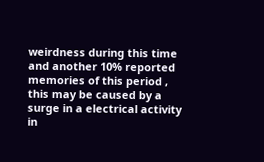weirdness during this time and another 10% reported memories of this period , this may be caused by a surge in a electrical activity in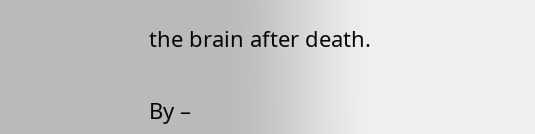the brain after death.


By –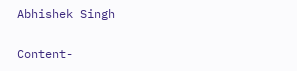Abhishek Singh

Content-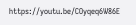https://youtu.be/COyqeq6W86E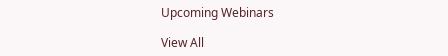Upcoming Webinars

View All